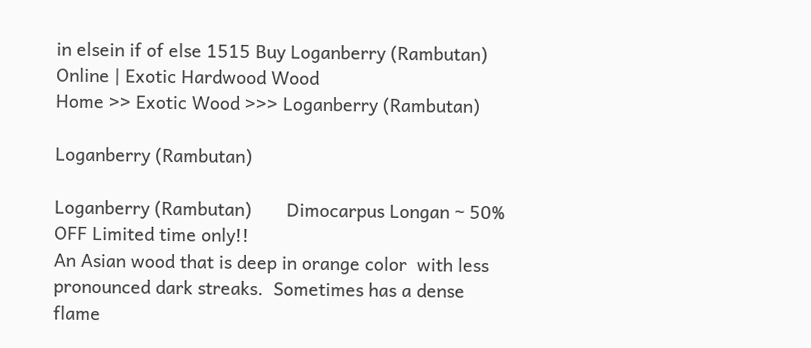in elsein if of else 1515 Buy Loganberry (Rambutan) Online | Exotic Hardwood Wood
Home >> Exotic Wood >>> Loganberry (Rambutan)

Loganberry (Rambutan)

Loganberry (Rambutan)       Dimocarpus Longan ~ 50% OFF Limited time only!!
An Asian wood that is deep in orange color  with less pronounced dark streaks.  Sometimes has a dense flame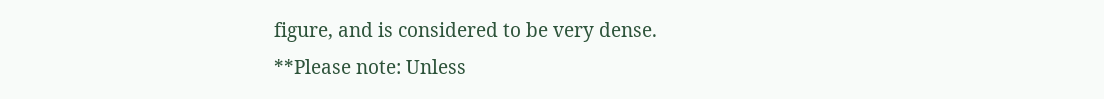figure, and is considered to be very dense.
**Please note: Unless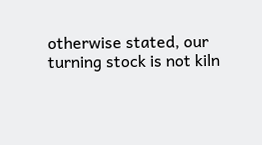otherwise stated, our turning stock is not kiln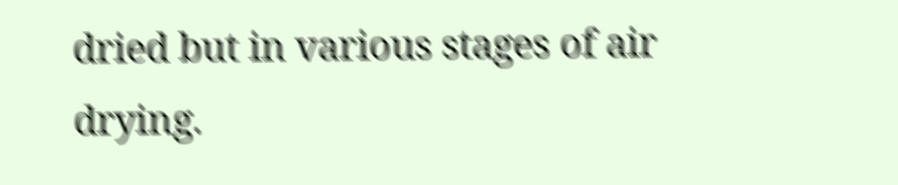dried but in various stages of air drying.